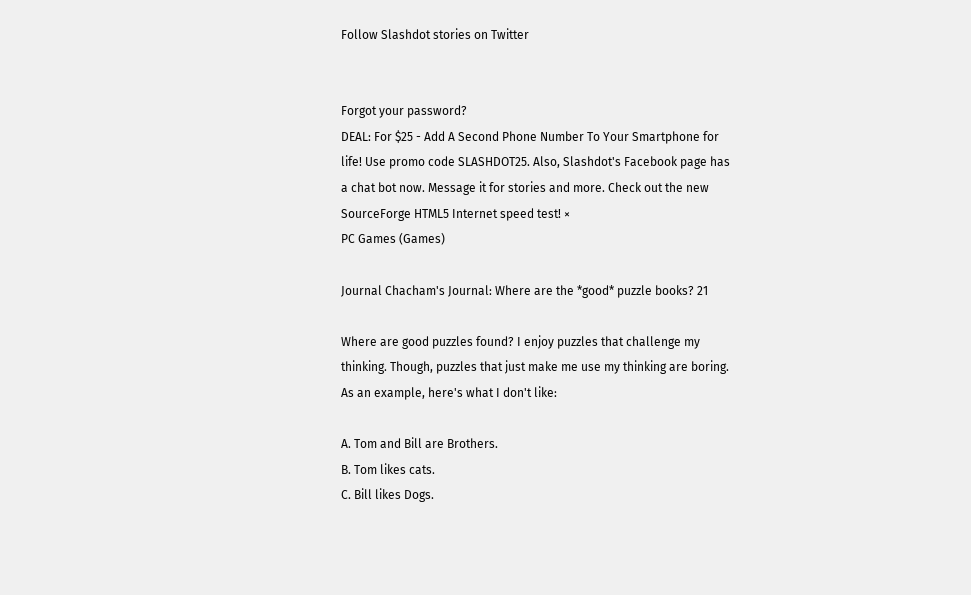Follow Slashdot stories on Twitter


Forgot your password?
DEAL: For $25 - Add A Second Phone Number To Your Smartphone for life! Use promo code SLASHDOT25. Also, Slashdot's Facebook page has a chat bot now. Message it for stories and more. Check out the new SourceForge HTML5 Internet speed test! ×
PC Games (Games)

Journal Chacham's Journal: Where are the *good* puzzle books? 21

Where are good puzzles found? I enjoy puzzles that challenge my thinking. Though, puzzles that just make me use my thinking are boring. As an example, here's what I don't like:

A. Tom and Bill are Brothers.
B. Tom likes cats.
C. Bill likes Dogs.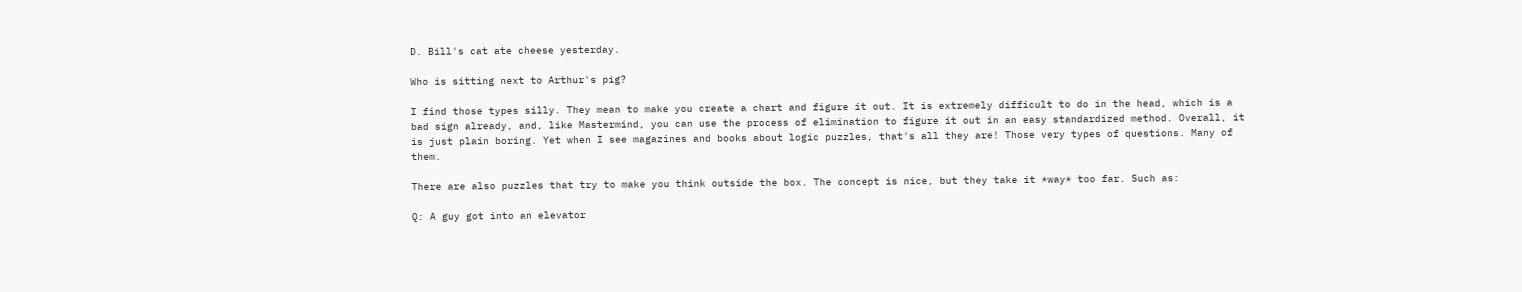D. Bill's cat ate cheese yesterday.

Who is sitting next to Arthur's pig?

I find those types silly. They mean to make you create a chart and figure it out. It is extremely difficult to do in the head, which is a bad sign already, and, like Mastermind, you can use the process of elimination to figure it out in an easy standardized method. Overall, it is just plain boring. Yet when I see magazines and books about logic puzzles, that's all they are! Those very types of questions. Many of them.

There are also puzzles that try to make you think outside the box. The concept is nice, but they take it *way* too far. Such as:

Q: A guy got into an elevator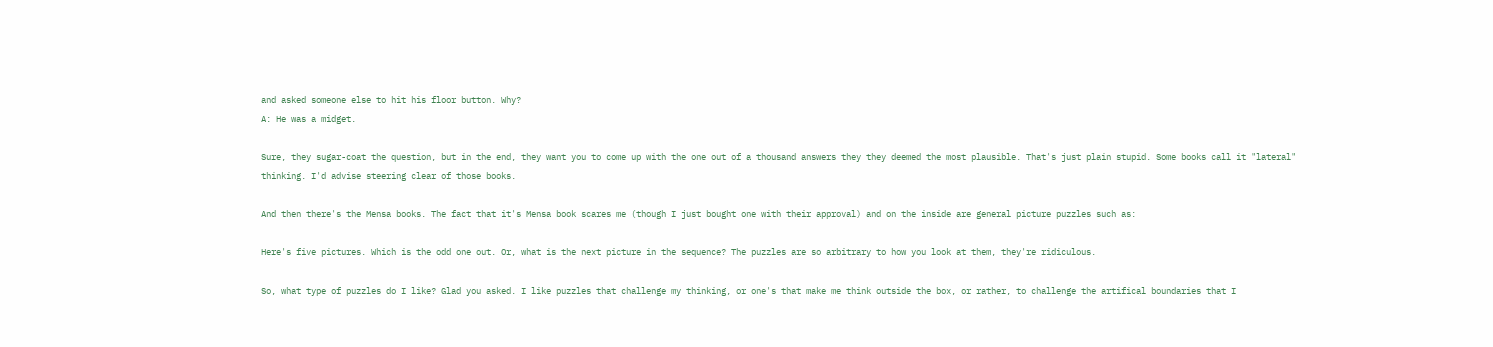and asked someone else to hit his floor button. Why?
A: He was a midget.

Sure, they sugar-coat the question, but in the end, they want you to come up with the one out of a thousand answers they they deemed the most plausible. That's just plain stupid. Some books call it "lateral" thinking. I'd advise steering clear of those books.

And then there's the Mensa books. The fact that it's Mensa book scares me (though I just bought one with their approval) and on the inside are general picture puzzles such as:

Here's five pictures. Which is the odd one out. Or, what is the next picture in the sequence? The puzzles are so arbitrary to how you look at them, they're ridiculous.

So, what type of puzzles do I like? Glad you asked. I like puzzles that challenge my thinking, or one's that make me think outside the box, or rather, to challenge the artifical boundaries that I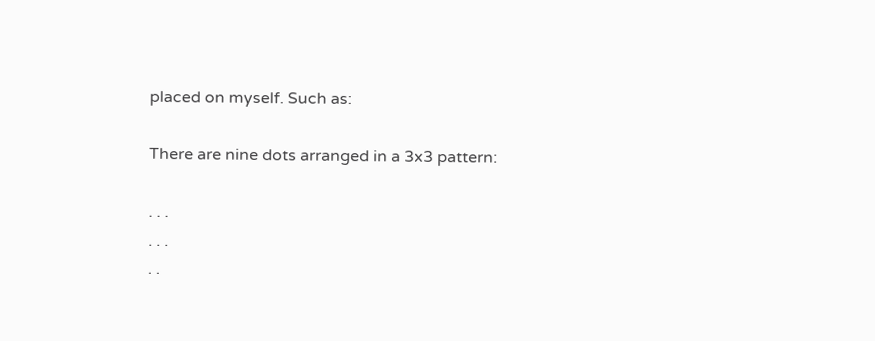placed on myself. Such as:

There are nine dots arranged in a 3x3 pattern:

. . .
. . .
. .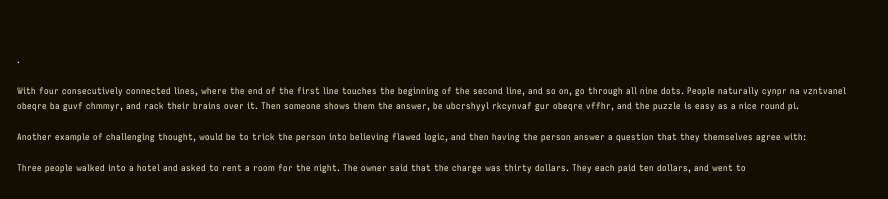.

With four consecutively connected lines, where the end of the first line touches the beginning of the second line, and so on, go through all nine dots. People naturally cynpr na vzntvanel obeqre ba guvf chmmyr, and rack their brains over it. Then someone shows them the answer, be ubcrshyyl rkcynvaf gur obeqre vffhr, and the puzzle is easy as a nice round pi.

Another example of challenging thought, would be to trick the person into believing flawed logic, and then having the person answer a question that they themselves agree with:

Three people walked into a hotel and asked to rent a room for the night. The owner said that the charge was thirty dollars. They each paid ten dollars, and went to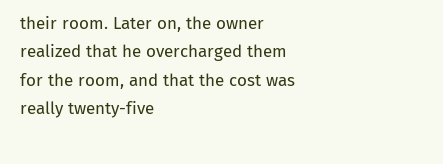their room. Later on, the owner realized that he overcharged them for the room, and that the cost was really twenty-five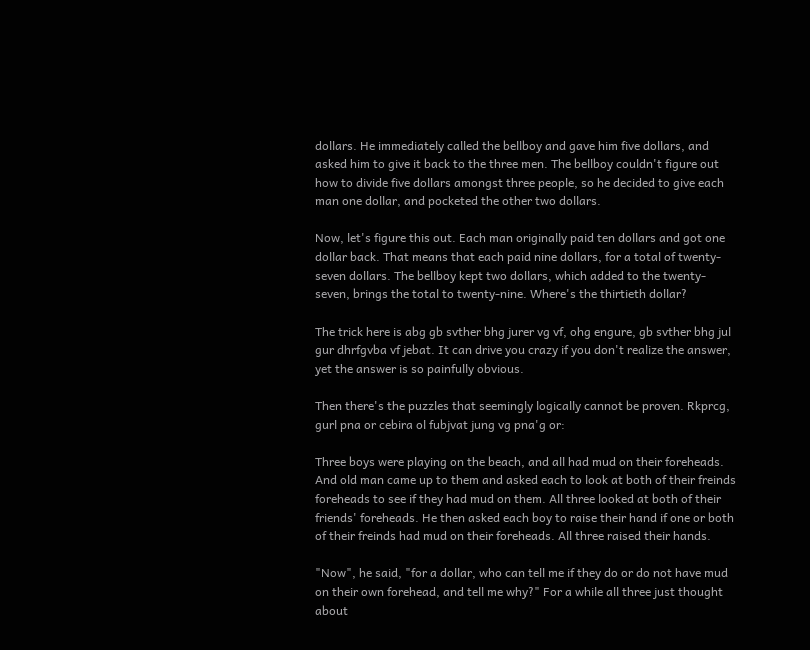dollars. He immediately called the bellboy and gave him five dollars, and asked him to give it back to the three men. The bellboy couldn't figure out how to divide five dollars amongst three people, so he decided to give each man one dollar, and pocketed the other two dollars.

Now, let's figure this out. Each man originally paid ten dollars and got one dollar back. That means that each paid nine dollars, for a total of twenty-seven dollars. The bellboy kept two dollars, which added to the twenty-seven, brings the total to twenty-nine. Where's the thirtieth dollar?

The trick here is abg gb svther bhg jurer vg vf, ohg engure, gb svther bhg jul gur dhrfgvba vf jebat. It can drive you crazy if you don't realize the answer, yet the answer is so painfully obvious.

Then there's the puzzles that seemingly logically cannot be proven. Rkprcg, gurl pna or cebira ol fubjvat jung vg pna'g or:

Three boys were playing on the beach, and all had mud on their foreheads. And old man came up to them and asked each to look at both of their freinds foreheads to see if they had mud on them. All three looked at both of their friends' foreheads. He then asked each boy to raise their hand if one or both of their freinds had mud on their foreheads. All three raised their hands.

"Now", he said, "for a dollar, who can tell me if they do or do not have mud on their own forehead, and tell me why?" For a while all three just thought about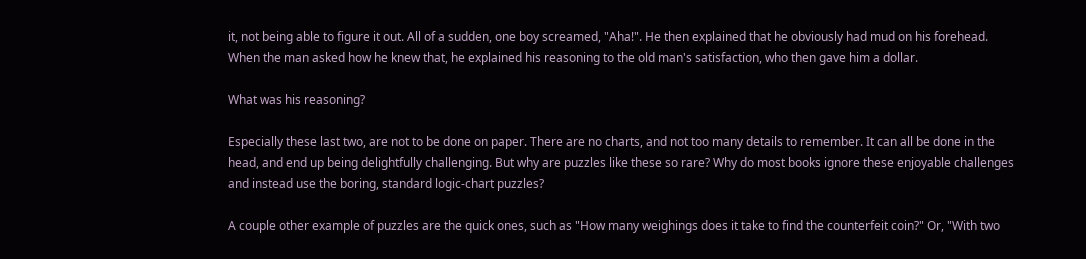it, not being able to figure it out. All of a sudden, one boy screamed, "Aha!". He then explained that he obviously had mud on his forehead. When the man asked how he knew that, he explained his reasoning to the old man's satisfaction, who then gave him a dollar.

What was his reasoning?

Especially these last two, are not to be done on paper. There are no charts, and not too many details to remember. It can all be done in the head, and end up being delightfully challenging. But why are puzzles like these so rare? Why do most books ignore these enjoyable challenges and instead use the boring, standard logic-chart puzzles?

A couple other example of puzzles are the quick ones, such as "How many weighings does it take to find the counterfeit coin?" Or, "With two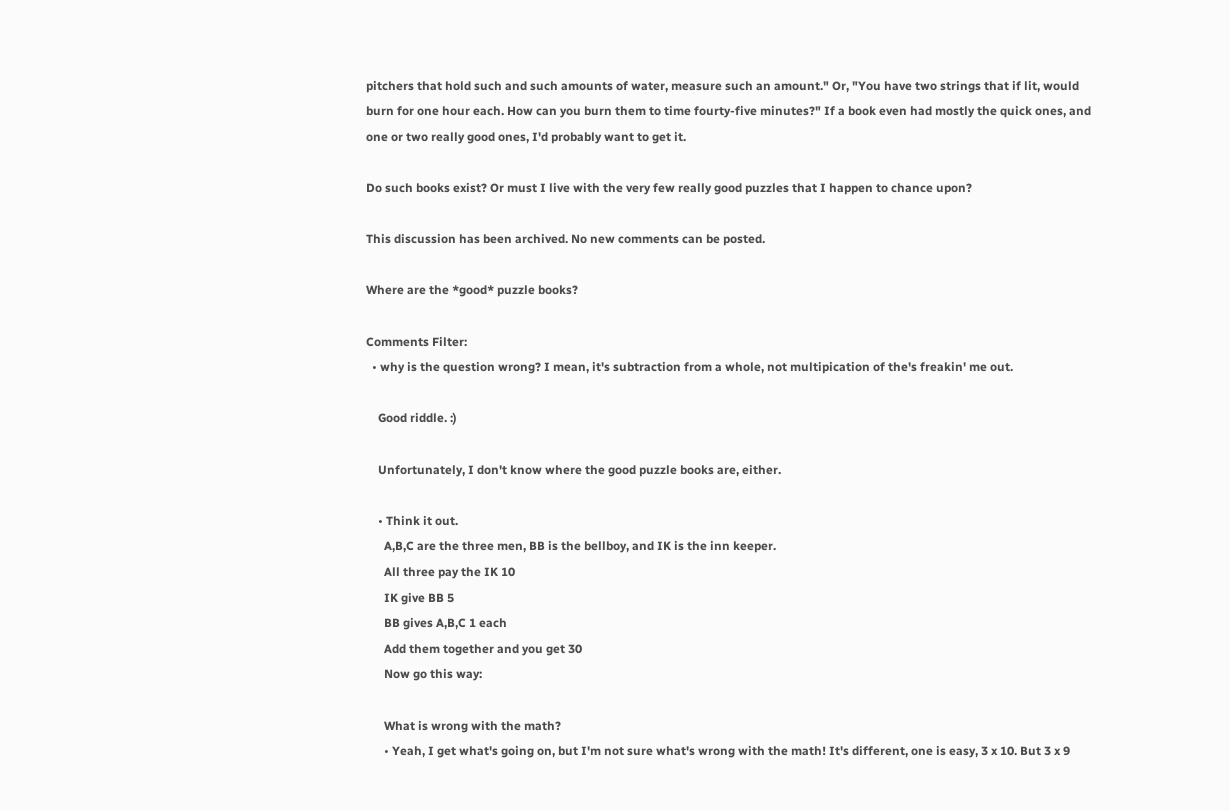pitchers that hold such and such amounts of water, measure such an amount." Or, "You have two strings that if lit, would burn for one hour each. How can you burn them to time fourty-five minutes?" If a book even had mostly the quick ones, and one or two really good ones, I'd probably want to get it.

Do such books exist? Or must I live with the very few really good puzzles that I happen to chance upon?

This discussion has been archived. No new comments can be posted.

Where are the *good* puzzle books?

Comments Filter:
  • why is the question wrong? I mean, it's subtraction from a whole, not multipication of the's freakin' me out.

    Good riddle. :)

    Unfortunately, I don't know where the good puzzle books are, either.

    • Think it out.
      A,B,C are the three men, BB is the bellboy, and IK is the inn keeper.
      All three pay the IK 10
      IK give BB 5
      BB gives A,B,C 1 each
      Add them together and you get 30
      Now go this way:

      What is wrong with the math?
      • Yeah, I get what's going on, but I'm not sure what's wrong with the math! It's different, one is easy, 3 x 10. But 3 x 9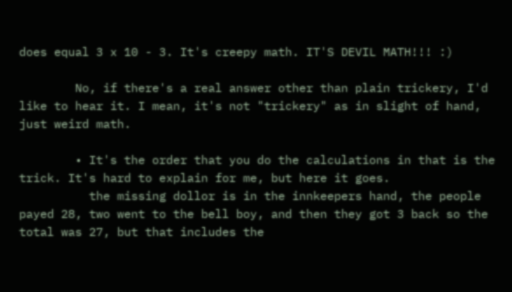does equal 3 x 10 - 3. It's creepy math. IT'S DEVIL MATH!!! :)

        No, if there's a real answer other than plain trickery, I'd like to hear it. I mean, it's not "trickery" as in slight of hand, just weird math.

        • It's the order that you do the calculations in that is the trick. It's hard to explain for me, but here it goes.
          the missing dollor is in the innkeepers hand, the people payed 28, two went to the bell boy, and then they got 3 back so the total was 27, but that includes the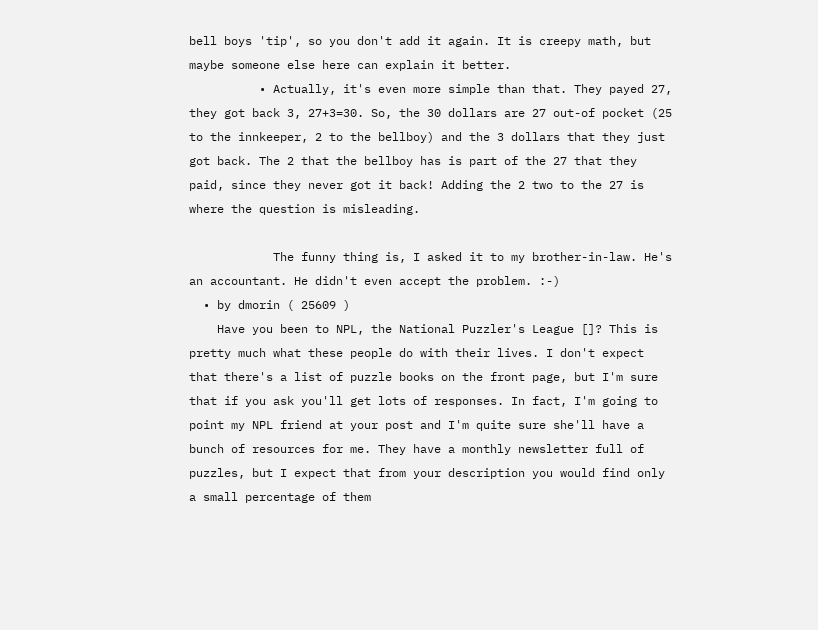bell boys 'tip', so you don't add it again. It is creepy math, but maybe someone else here can explain it better.
          • Actually, it's even more simple than that. They payed 27, they got back 3, 27+3=30. So, the 30 dollars are 27 out-of pocket (25 to the innkeeper, 2 to the bellboy) and the 3 dollars that they just got back. The 2 that the bellboy has is part of the 27 that they paid, since they never got it back! Adding the 2 two to the 27 is where the question is misleading.

            The funny thing is, I asked it to my brother-in-law. He's an accountant. He didn't even accept the problem. :-)
  • by dmorin ( 25609 )
    Have you been to NPL, the National Puzzler's League []? This is pretty much what these people do with their lives. I don't expect that there's a list of puzzle books on the front page, but I'm sure that if you ask you'll get lots of responses. In fact, I'm going to point my NPL friend at your post and I'm quite sure she'll have a bunch of resources for me. They have a monthly newsletter full of puzzles, but I expect that from your description you would find only a small percentage of them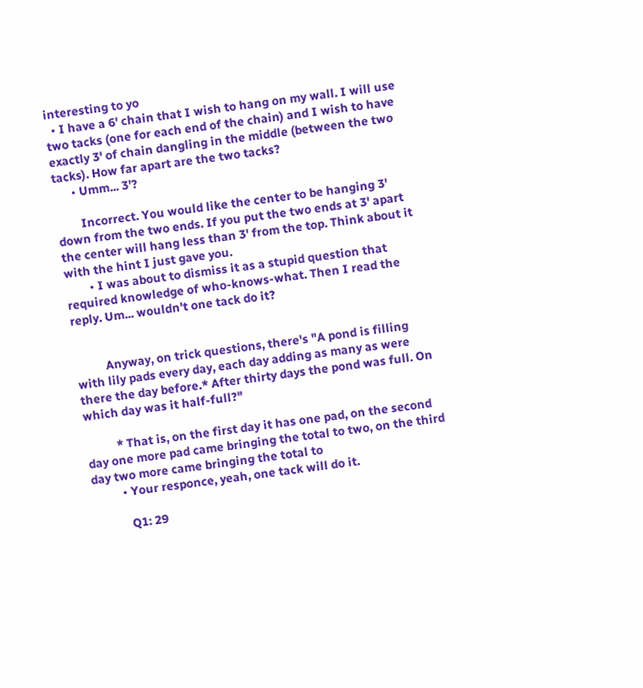interesting to yo
  • I have a 6' chain that I wish to hang on my wall. I will use two tacks (one for each end of the chain) and I wish to have exactly 3' of chain dangling in the middle (between the two tacks). How far apart are the two tacks?
      • Umm... 3'?

        Incorrect. You would like the center to be hanging 3' down from the two ends. If you put the two ends at 3' apart the center will hang less than 3' from the top. Think about it with the hint I just gave you.
        • I was about to dismiss it as a stupid question that required knowledge of who-knows-what. Then I read the reply. Um... wouldn't one tack do it?


          Anyway, on trick questions, there's "A pond is filling with lily pads every day, each day adding as many as were there the day before.* After thirty days the pond was full. On which day was it half-full?"

          * That is, on the first day it has one pad, on the second day one more pad came bringing the total to two, on the third day two more came bringing the total to
          • Your responce, yeah, one tack will do it.

            Q1: 29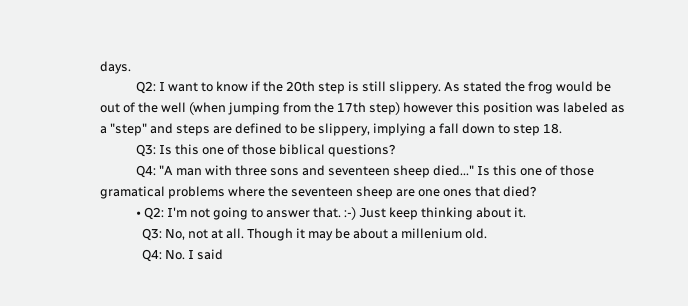days.
            Q2: I want to know if the 20th step is still slippery. As stated the frog would be out of the well (when jumping from the 17th step) however this position was labeled as a "step" and steps are defined to be slippery, implying a fall down to step 18.
            Q3: Is this one of those biblical questions?
            Q4: "A man with three sons and seventeen sheep died..." Is this one of those gramatical problems where the seventeen sheep are one ones that died?
            • Q2: I'm not going to answer that. :-) Just keep thinking about it.
              Q3: No, not at all. Though it may be about a millenium old.
              Q4: No. I said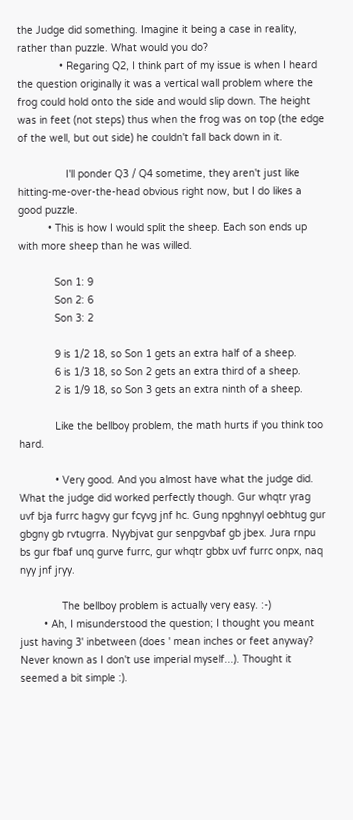the Judge did something. Imagine it being a case in reality, rather than puzzle. What would you do?
              • Regaring Q2, I think part of my issue is when I heard the question originally it was a vertical wall problem where the frog could hold onto the side and would slip down. The height was in feet (not steps) thus when the frog was on top (the edge of the well, but out side) he couldn't fall back down in it.

                I'll ponder Q3 / Q4 sometime, they aren't just like hitting-me-over-the-head obvious right now, but I do likes a good puzzle.
          • This is how I would split the sheep. Each son ends up with more sheep than he was willed.

            Son 1: 9
            Son 2: 6
            Son 3: 2

            9 is 1/2 18, so Son 1 gets an extra half of a sheep.
            6 is 1/3 18, so Son 2 gets an extra third of a sheep.
            2 is 1/9 18, so Son 3 gets an extra ninth of a sheep.

            Like the bellboy problem, the math hurts if you think too hard.

            • Very good. And you almost have what the judge did. What the judge did worked perfectly though. Gur whqtr yrag uvf bja furrc hagvy gur fcyvg jnf hc. Gung npghnyyl oebhtug gur gbgny gb rvtugrra. Nyybjvat gur senpgvbaf gb jbex. Jura rnpu bs gur fbaf unq gurve furrc, gur whqtr gbbx uvf furrc onpx, naq nyy jnf jryy.

              The bellboy problem is actually very easy. :-)
        • Ah, I misunderstood the question; I thought you meant just having 3' inbetween (does ' mean inches or feet anyway? Never known as I don't use imperial myself...). Thought it seemed a bit simple :).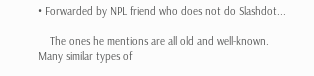• Forwarded by NPL friend who does not do Slashdot...

    The ones he mentions are all old and well-known. Many similar types of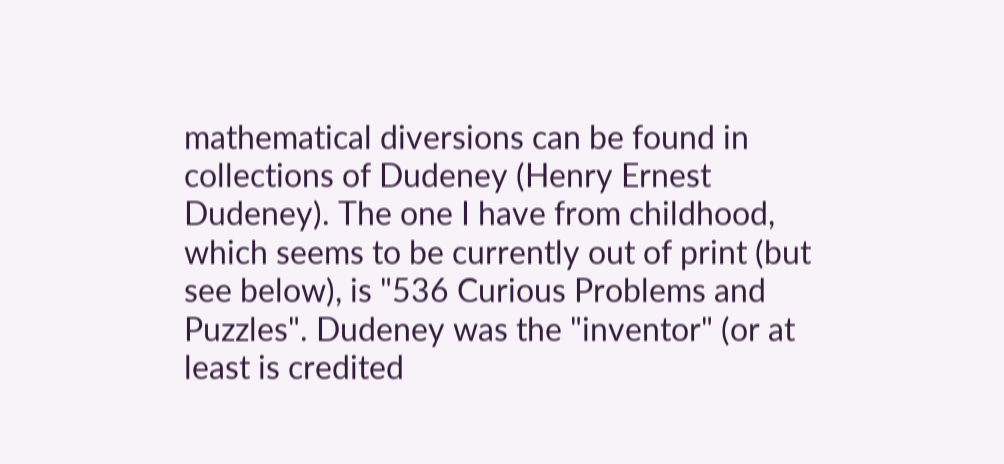mathematical diversions can be found in collections of Dudeney (Henry Ernest Dudeney). The one I have from childhood, which seems to be currently out of print (but see below), is "536 Curious Problems and Puzzles". Dudeney was the "inventor" (or at least is credited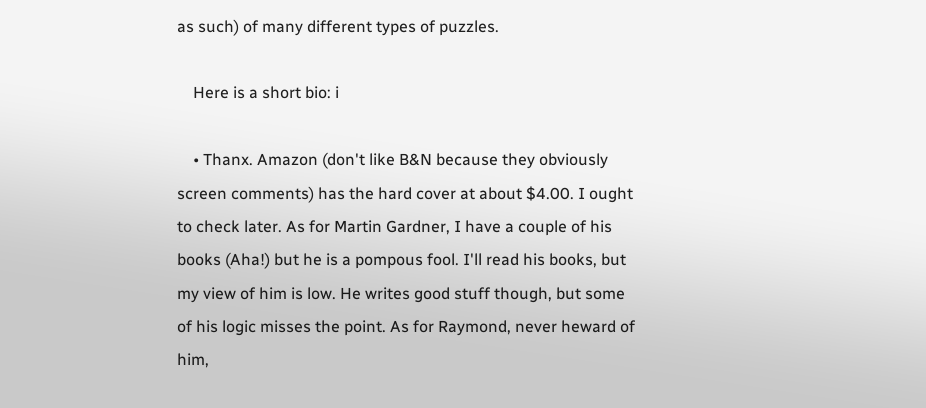as such) of many different types of puzzles.

    Here is a short bio: i

    • Thanx. Amazon (don't like B&N because they obviously screen comments) has the hard cover at about $4.00. I ought to check later. As for Martin Gardner, I have a couple of his books (Aha!) but he is a pompous fool. I'll read his books, but my view of him is low. He writes good stuff though, but some of his logic misses the point. As for Raymond, never heward of him,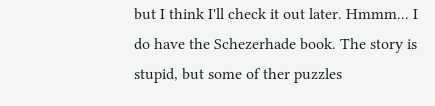but I think I'll check it out later. Hmmm... I do have the Schezerhade book. The story is stupid, but some of ther puzzles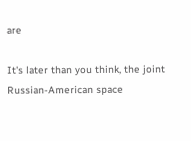are

It's later than you think, the joint Russian-American space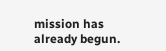mission has already begun.